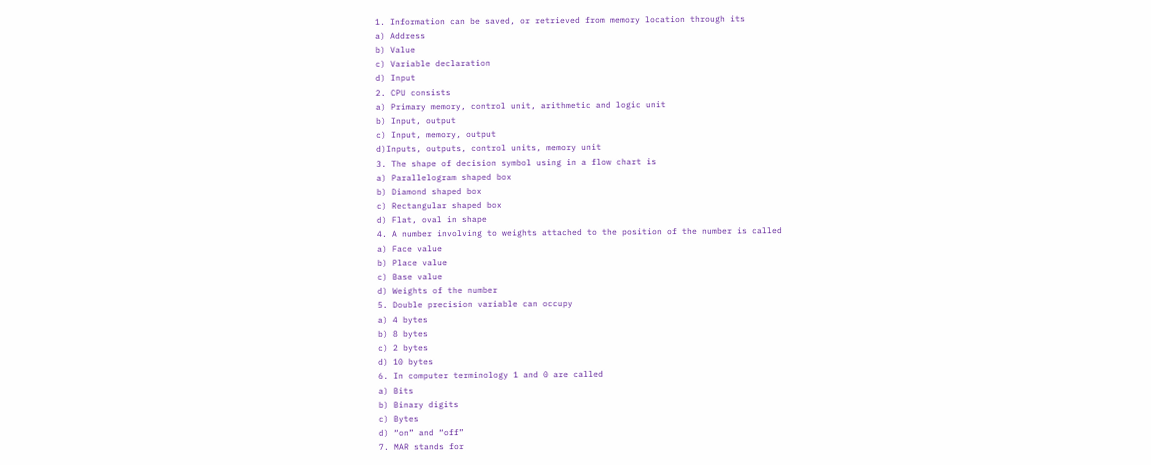1. Information can be saved, or retrieved from memory location through its
a) Address
b) Value
c) Variable declaration
d) Input
2. CPU consists
a) Primary memory, control unit, arithmetic and logic unit
b) Input, output
c) Input, memory, output
d)Inputs, outputs, control units, memory unit
3. The shape of decision symbol using in a flow chart is
a) Parallelogram shaped box
b) Diamond shaped box
c) Rectangular shaped box
d) Flat, oval in shape
4. A number involving to weights attached to the position of the number is called
a) Face value
b) Place value
c) Base value
d) Weights of the number
5. Double precision variable can occupy
a) 4 bytes
b) 8 bytes
c) 2 bytes
d) 10 bytes
6. In computer terminology 1 and 0 are called
a) Bits
b) Binary digits
c) Bytes
d) “on” and “off”
7. MAR stands for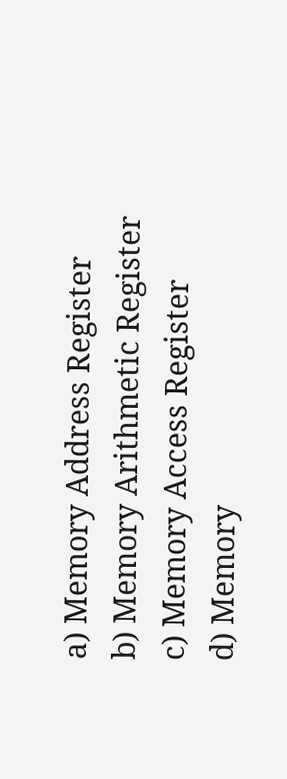a) Memory Address Register
b) Memory Arithmetic Register
c) Memory Access Register
d) Memory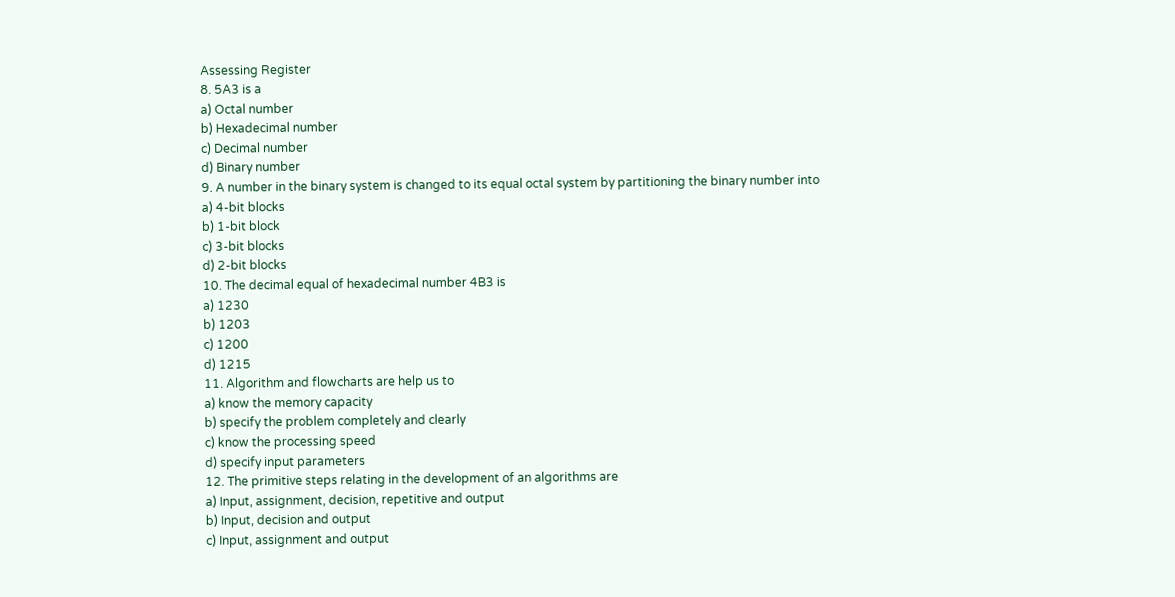Assessing Register
8. 5A3 is a
a) Octal number
b) Hexadecimal number
c) Decimal number
d) Binary number
9. A number in the binary system is changed to its equal octal system by partitioning the binary number into
a) 4-bit blocks
b) 1-bit block
c) 3-bit blocks
d) 2-bit blocks
10. The decimal equal of hexadecimal number 4B3 is
a) 1230
b) 1203
c) 1200
d) 1215
11. Algorithm and flowcharts are help us to
a) know the memory capacity
b) specify the problem completely and clearly
c) know the processing speed
d) specify input parameters
12. The primitive steps relating in the development of an algorithms are
a) Input, assignment, decision, repetitive and output
b) Input, decision and output
c) Input, assignment and output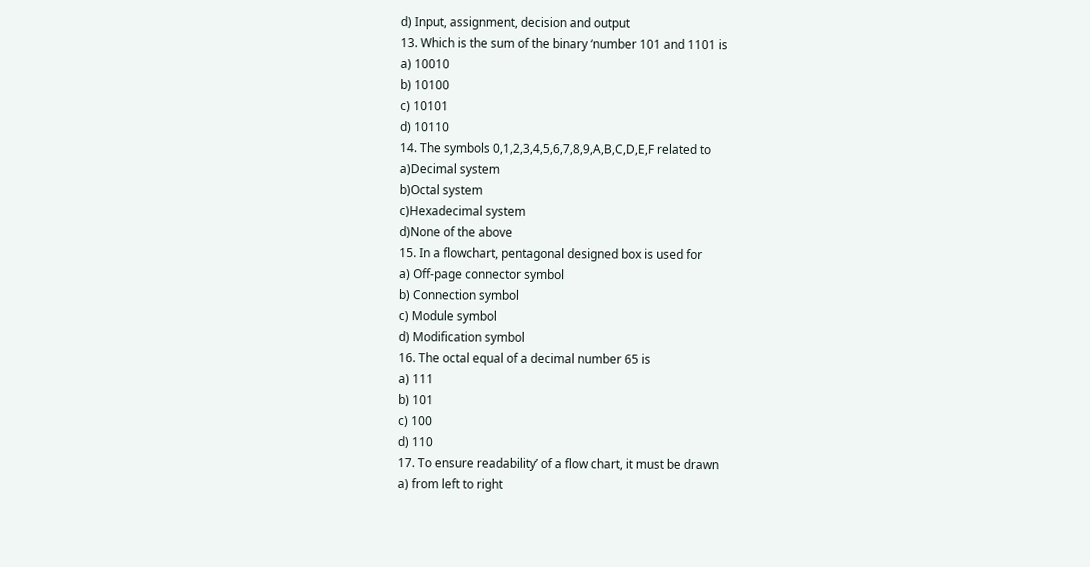d) Input, assignment, decision and output
13. Which is the sum of the binary ‘number 101 and 1101 is
a) 10010
b) 10100
c) 10101
d) 10110
14. The symbols 0,1,2,3,4,5,6,7,8,9,A,B,C,D,E,F related to
a)Decimal system
b)Octal system
c)Hexadecimal system
d)None of the above
15. In a flowchart, pentagonal designed box is used for
a) Off-page connector symbol
b) Connection symbol
c) Module symbol
d) Modification symbol
16. The octal equal of a decimal number 65 is
a) 111
b) 101
c) 100
d) 110
17. To ensure readability’ of a flow chart, it must be drawn
a) from left to right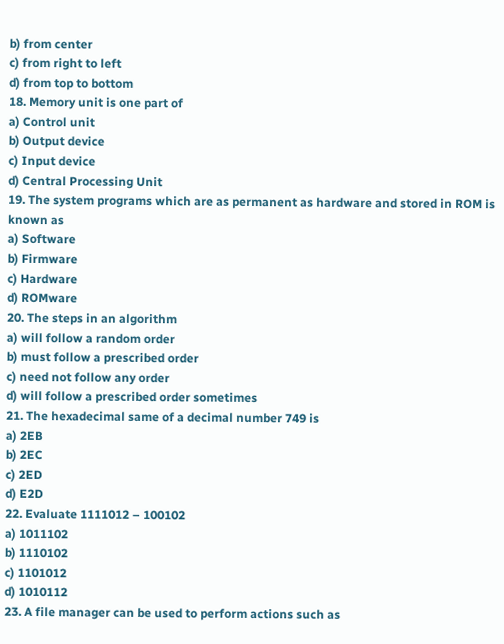b) from center
c) from right to left
d) from top to bottom
18. Memory unit is one part of
a) Control unit
b) Output device
c) Input device
d) Central Processing Unit
19. The system programs which are as permanent as hardware and stored in ROM is known as
a) Software
b) Firmware
c) Hardware
d) ROMware
20. The steps in an algorithm
a) will follow a random order
b) must follow a prescribed order
c) need not follow any order
d) will follow a prescribed order sometimes
21. The hexadecimal same of a decimal number 749 is
a) 2EB
b) 2EC
c) 2ED
d) E2D
22. Evaluate 1111012 – 100102
a) 1011102
b) 1110102
c) 1101012
d) 1010112
23. A file manager can be used to perform actions such as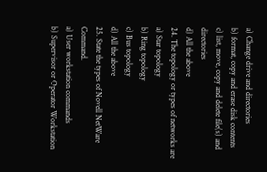a) Change drive and directories
b) format, copy and erase disk contents
c) list, move, copy and delete file(s) and directories
d) All the above
24. The topology or types of networks are
a) Star topology
b) Ring topology
c) Bus topology
d) All the above
25. State the types of Novell NetWare Command.
a) User workstation commands
b) Supervisor or Operator Workstation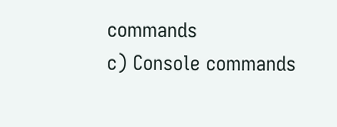commands
c) Console commands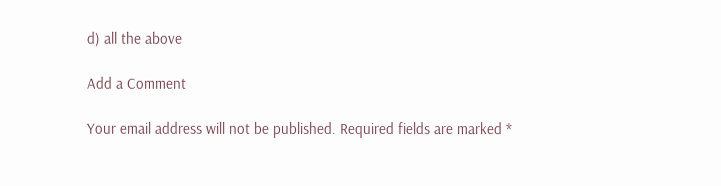d) all the above

Add a Comment

Your email address will not be published. Required fields are marked *